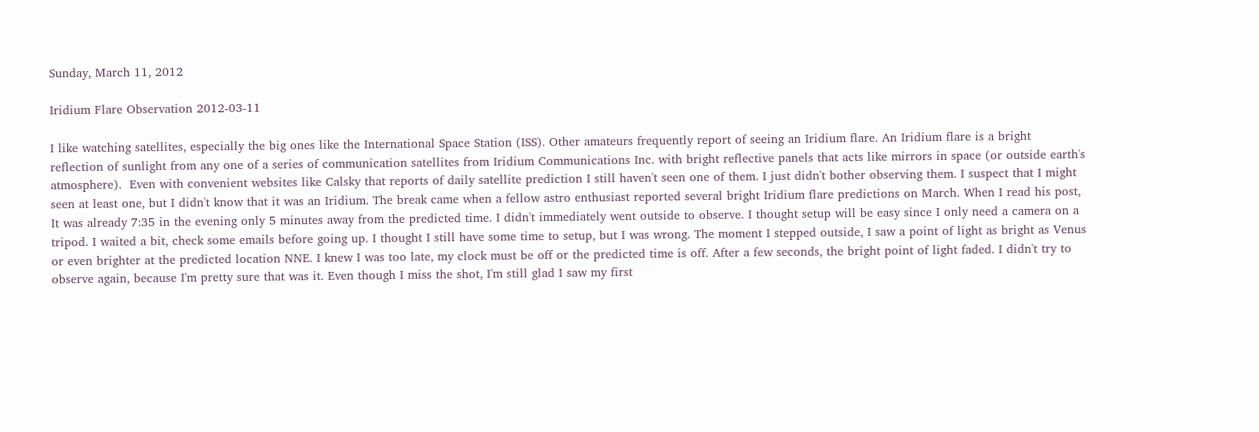Sunday, March 11, 2012

Iridium Flare Observation 2012-03-11

I like watching satellites, especially the big ones like the International Space Station (ISS). Other amateurs frequently report of seeing an Iridium flare. An Iridium flare is a bright reflection of sunlight from any one of a series of communication satellites from Iridium Communications Inc. with bright reflective panels that acts like mirrors in space (or outside earth's atmosphere).  Even with convenient websites like Calsky that reports of daily satellite prediction I still haven't seen one of them. I just didn't bother observing them. I suspect that I might seen at least one, but I didn't know that it was an Iridium. The break came when a fellow astro enthusiast reported several bright Iridium flare predictions on March. When I read his post, It was already 7:35 in the evening only 5 minutes away from the predicted time. I didn't immediately went outside to observe. I thought setup will be easy since I only need a camera on a tripod. I waited a bit, check some emails before going up. I thought I still have some time to setup, but I was wrong. The moment I stepped outside, I saw a point of light as bright as Venus or even brighter at the predicted location NNE. I knew I was too late, my clock must be off or the predicted time is off. After a few seconds, the bright point of light faded. I didn't try to observe again, because I'm pretty sure that was it. Even though I miss the shot, I'm still glad I saw my first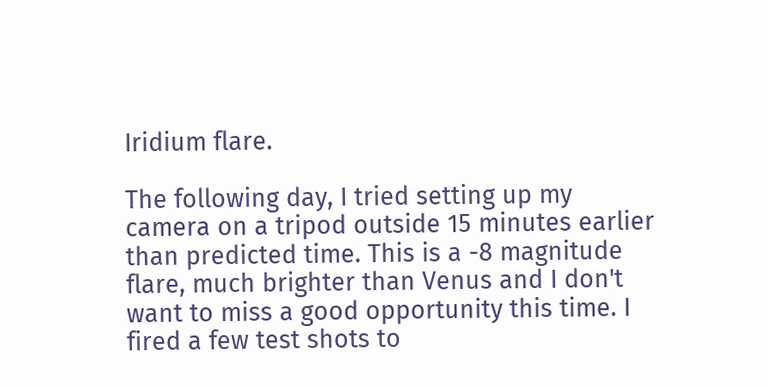Iridium flare.

The following day, I tried setting up my camera on a tripod outside 15 minutes earlier than predicted time. This is a -8 magnitude flare, much brighter than Venus and I don't want to miss a good opportunity this time. I fired a few test shots to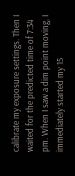calibrate my exposure settings. Then I waited for the predicted time of 7:34 pm. When I saw a dim point moving, I immediately started my 15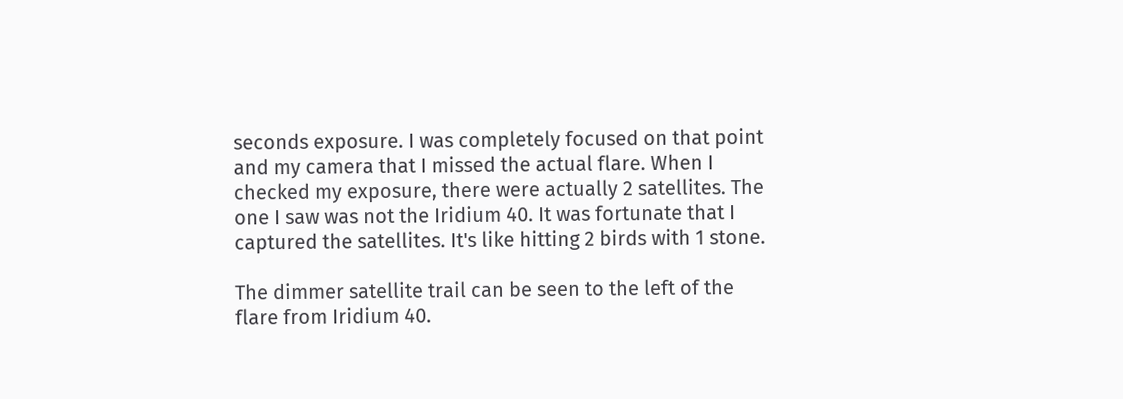seconds exposure. I was completely focused on that point and my camera that I missed the actual flare. When I checked my exposure, there were actually 2 satellites. The one I saw was not the Iridium 40. It was fortunate that I captured the satellites. It's like hitting 2 birds with 1 stone.

The dimmer satellite trail can be seen to the left of the flare from Iridium 40.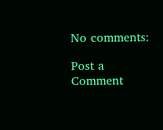No comments:

Post a Comment